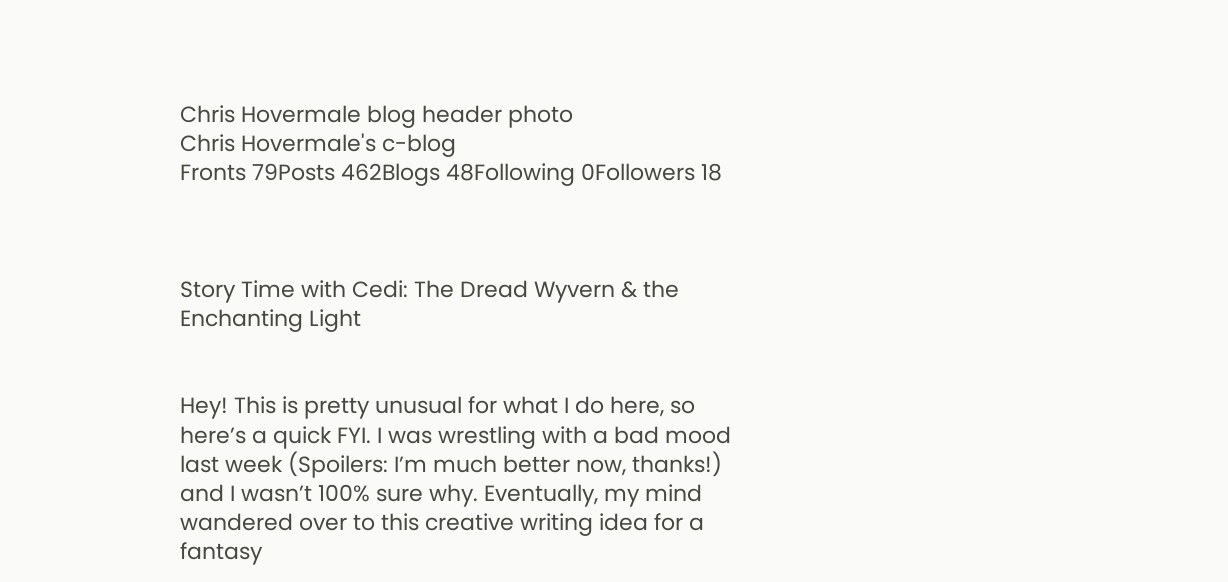Chris Hovermale blog header photo
Chris Hovermale's c-blog
Fronts 79Posts 462Blogs 48Following 0Followers 18



Story Time with Cedi: The Dread Wyvern & the Enchanting Light


Hey! This is pretty unusual for what I do here, so here’s a quick FYI. I was wrestling with a bad mood last week (Spoilers: I’m much better now, thanks!) and I wasn’t 100% sure why. Eventually, my mind wandered over to this creative writing idea for a fantasy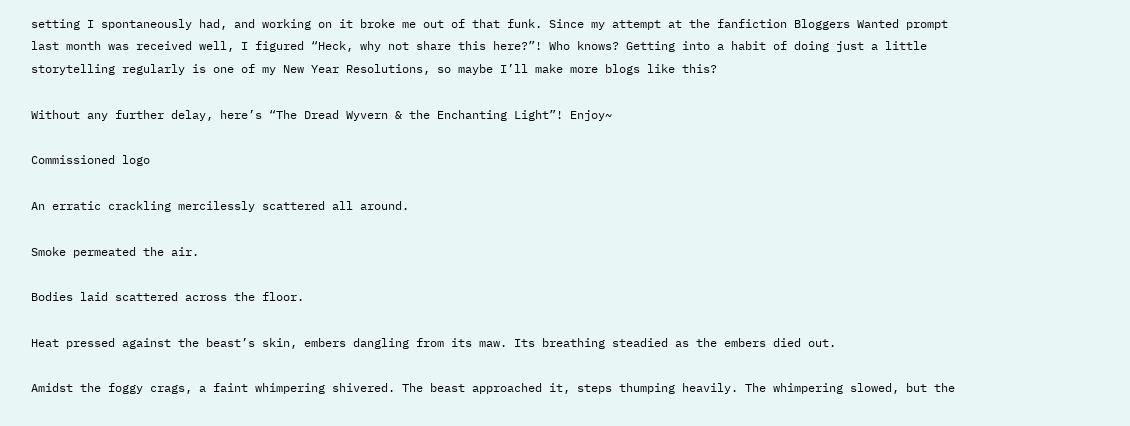setting I spontaneously had, and working on it broke me out of that funk. Since my attempt at the fanfiction Bloggers Wanted prompt last month was received well, I figured “Heck, why not share this here?”! Who knows? Getting into a habit of doing just a little storytelling regularly is one of my New Year Resolutions, so maybe I’ll make more blogs like this?

Without any further delay, here’s “The Dread Wyvern & the Enchanting Light”! Enjoy~

Commissioned logo

An erratic crackling mercilessly scattered all around.

Smoke permeated the air.

Bodies laid scattered across the floor.

Heat pressed against the beast’s skin, embers dangling from its maw. Its breathing steadied as the embers died out.

Amidst the foggy crags, a faint whimpering shivered. The beast approached it, steps thumping heavily. The whimpering slowed, but the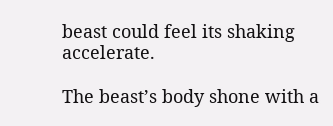beast could feel its shaking accelerate.

The beast’s body shone with a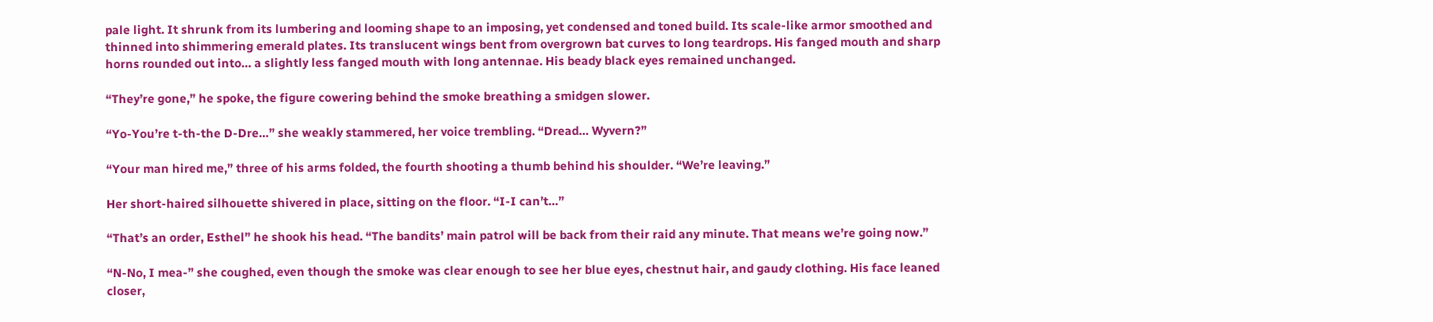pale light. It shrunk from its lumbering and looming shape to an imposing, yet condensed and toned build. Its scale-like armor smoothed and thinned into shimmering emerald plates. Its translucent wings bent from overgrown bat curves to long teardrops. His fanged mouth and sharp horns rounded out into… a slightly less fanged mouth with long antennae. His beady black eyes remained unchanged.

“They’re gone,” he spoke, the figure cowering behind the smoke breathing a smidgen slower.

“Yo-You’re t-th-the D-Dre…” she weakly stammered, her voice trembling. “Dread… Wyvern?”

“Your man hired me,” three of his arms folded, the fourth shooting a thumb behind his shoulder. “We’re leaving.”

Her short-haired silhouette shivered in place, sitting on the floor. “I-I can’t…”

“That’s an order, Esthel” he shook his head. “The bandits’ main patrol will be back from their raid any minute. That means we’re going now.”

“N-No, I mea-” she coughed, even though the smoke was clear enough to see her blue eyes, chestnut hair, and gaudy clothing. His face leaned closer,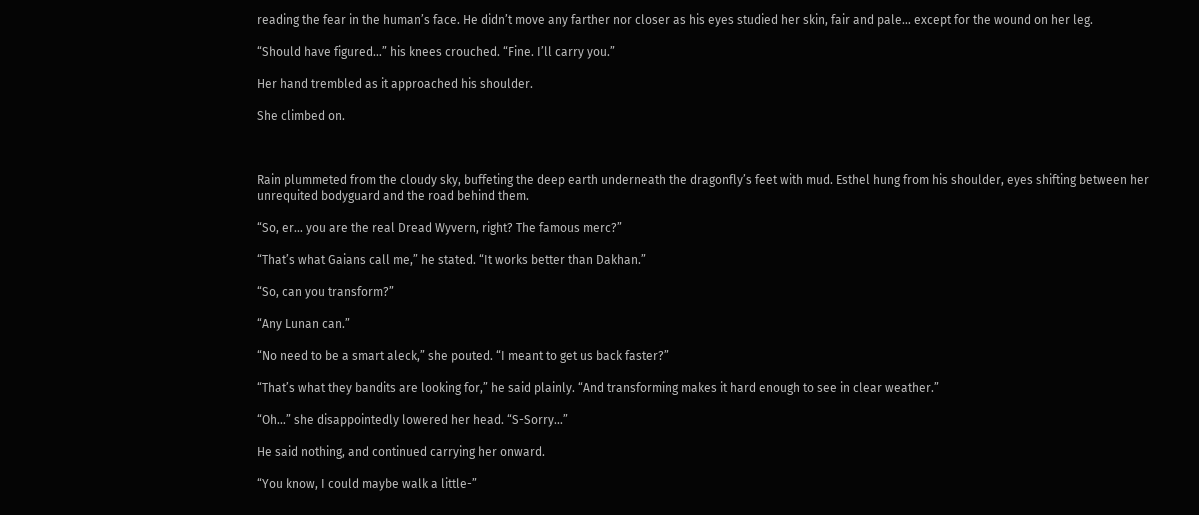reading the fear in the human’s face. He didn’t move any farther nor closer as his eyes studied her skin, fair and pale… except for the wound on her leg.

“Should have figured…” his knees crouched. “Fine. I’ll carry you.”

Her hand trembled as it approached his shoulder.

She climbed on.



Rain plummeted from the cloudy sky, buffeting the deep earth underneath the dragonfly’s feet with mud. Esthel hung from his shoulder, eyes shifting between her unrequited bodyguard and the road behind them.

“So, er… you are the real Dread Wyvern, right? The famous merc?”

“That’s what Gaians call me,” he stated. “It works better than Dakhan.”

“So, can you transform?”

“Any Lunan can.”

“No need to be a smart aleck,” she pouted. “I meant to get us back faster?”

“That’s what they bandits are looking for,” he said plainly. “And transforming makes it hard enough to see in clear weather.”

“Oh…” she disappointedly lowered her head. “S-Sorry…”

He said nothing, and continued carrying her onward.

“You know, I could maybe walk a little-”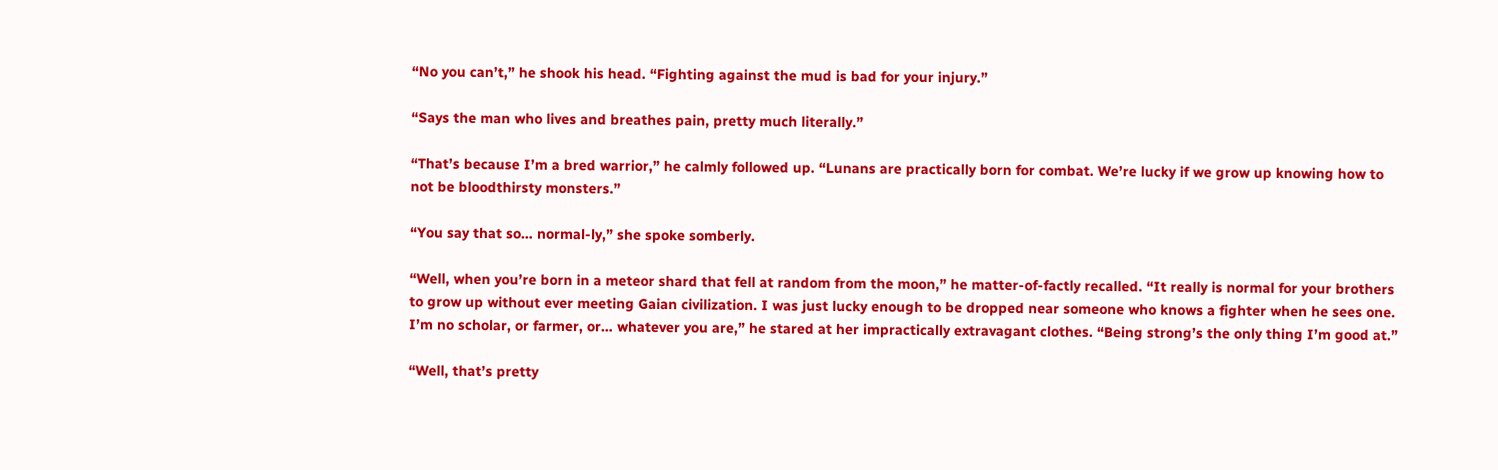“No you can’t,” he shook his head. “Fighting against the mud is bad for your injury.”

“Says the man who lives and breathes pain, pretty much literally.”

“That’s because I’m a bred warrior,” he calmly followed up. “Lunans are practically born for combat. We’re lucky if we grow up knowing how to not be bloodthirsty monsters.”

“You say that so… normal-ly,” she spoke somberly.

“Well, when you’re born in a meteor shard that fell at random from the moon,” he matter-of-factly recalled. “It really is normal for your brothers to grow up without ever meeting Gaian civilization. I was just lucky enough to be dropped near someone who knows a fighter when he sees one. I’m no scholar, or farmer, or… whatever you are,” he stared at her impractically extravagant clothes. “Being strong’s the only thing I’m good at.”

“Well, that’s pretty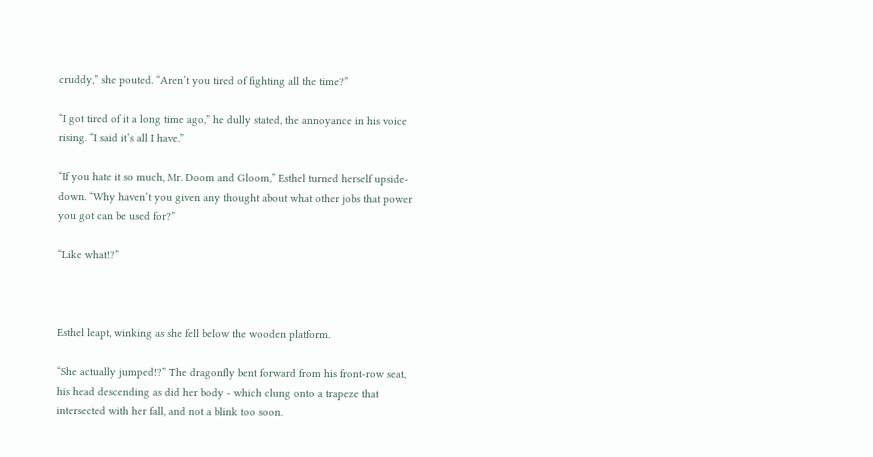cruddy,” she pouted. “Aren’t you tired of fighting all the time?”

“I got tired of it a long time ago,” he dully stated, the annoyance in his voice rising. “I said it’s all I have.”

“If you hate it so much, Mr. Doom and Gloom,” Esthel turned herself upside-down. “Why haven’t you given any thought about what other jobs that power you got can be used for?”

“Like what!?”



Esthel leapt, winking as she fell below the wooden platform.

“She actually jumped!?” The dragonfly bent forward from his front-row seat, his head descending as did her body - which clung onto a trapeze that intersected with her fall, and not a blink too soon.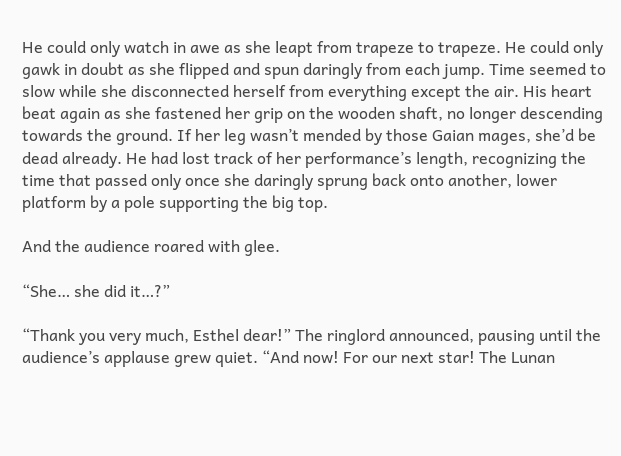He could only watch in awe as she leapt from trapeze to trapeze. He could only gawk in doubt as she flipped and spun daringly from each jump. Time seemed to slow while she disconnected herself from everything except the air. His heart beat again as she fastened her grip on the wooden shaft, no longer descending towards the ground. If her leg wasn’t mended by those Gaian mages, she’d be dead already. He had lost track of her performance’s length, recognizing the time that passed only once she daringly sprung back onto another, lower platform by a pole supporting the big top.

And the audience roared with glee.

“She… she did it…?”

“Thank you very much, Esthel dear!” The ringlord announced, pausing until the audience’s applause grew quiet. “And now! For our next star! The Lunan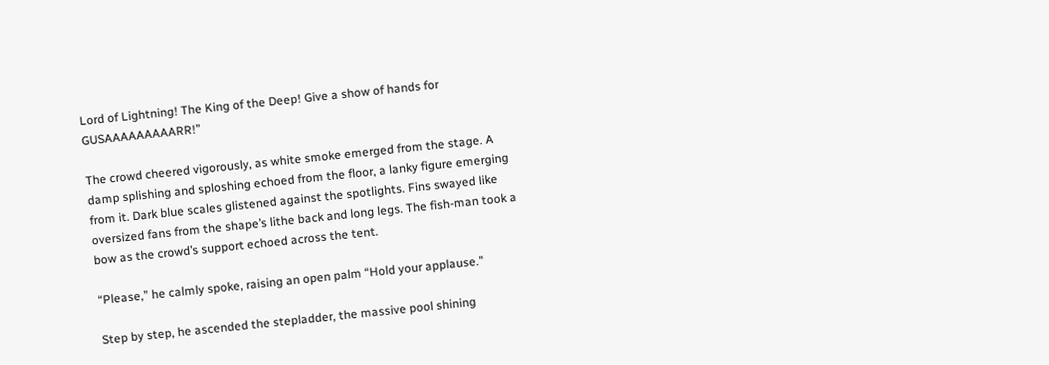Lord of Lightning! The King of the Deep! Give a show of hands for GUSAAAAAAAAARR!”

The crowd cheered vigorously, as white smoke emerged from the stage. A damp splishing and sploshing echoed from the floor, a lanky figure emerging from it. Dark blue scales glistened against the spotlights. Fins swayed like oversized fans from the shape’s lithe back and long legs. The fish-man took a bow as the crowd’s support echoed across the tent.

“Please,” he calmly spoke, raising an open palm “Hold your applause.”

Step by step, he ascended the stepladder, the massive pool shining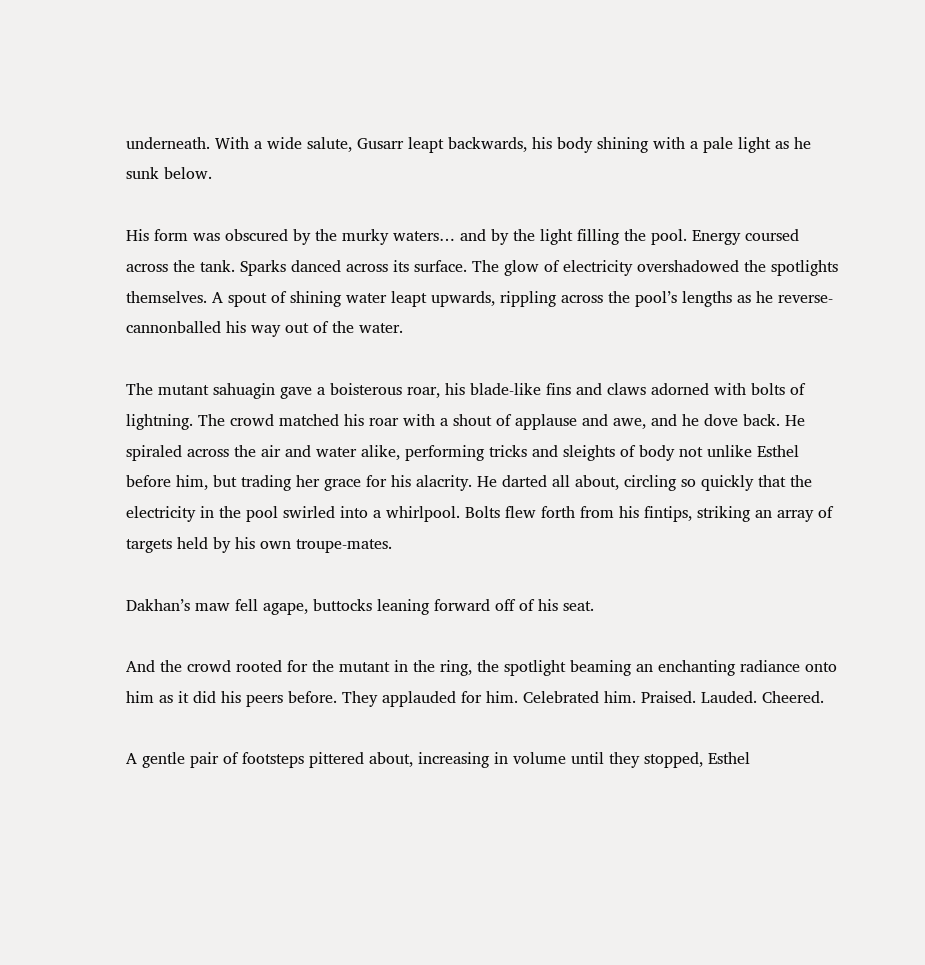underneath. With a wide salute, Gusarr leapt backwards, his body shining with a pale light as he sunk below.

His form was obscured by the murky waters… and by the light filling the pool. Energy coursed across the tank. Sparks danced across its surface. The glow of electricity overshadowed the spotlights themselves. A spout of shining water leapt upwards, rippling across the pool’s lengths as he reverse-cannonballed his way out of the water.

The mutant sahuagin gave a boisterous roar, his blade-like fins and claws adorned with bolts of lightning. The crowd matched his roar with a shout of applause and awe, and he dove back. He spiraled across the air and water alike, performing tricks and sleights of body not unlike Esthel before him, but trading her grace for his alacrity. He darted all about, circling so quickly that the electricity in the pool swirled into a whirlpool. Bolts flew forth from his fintips, striking an array of targets held by his own troupe-mates.

Dakhan’s maw fell agape, buttocks leaning forward off of his seat.

And the crowd rooted for the mutant in the ring, the spotlight beaming an enchanting radiance onto him as it did his peers before. They applauded for him. Celebrated him. Praised. Lauded. Cheered.

A gentle pair of footsteps pittered about, increasing in volume until they stopped, Esthel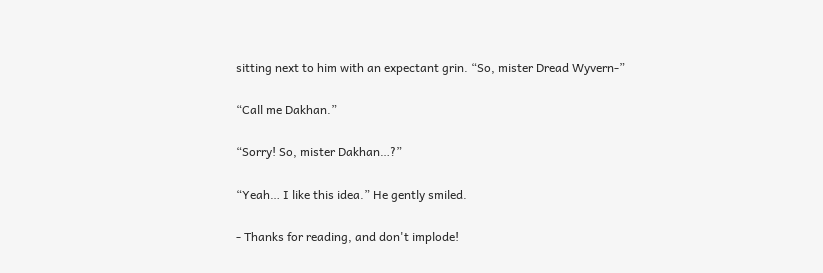sitting next to him with an expectant grin. “So, mister Dread Wyvern-”

“Call me Dakhan.”

“Sorry! So, mister Dakhan…?”

“Yeah… I like this idea.” He gently smiled.

- Thanks for reading, and don't implode!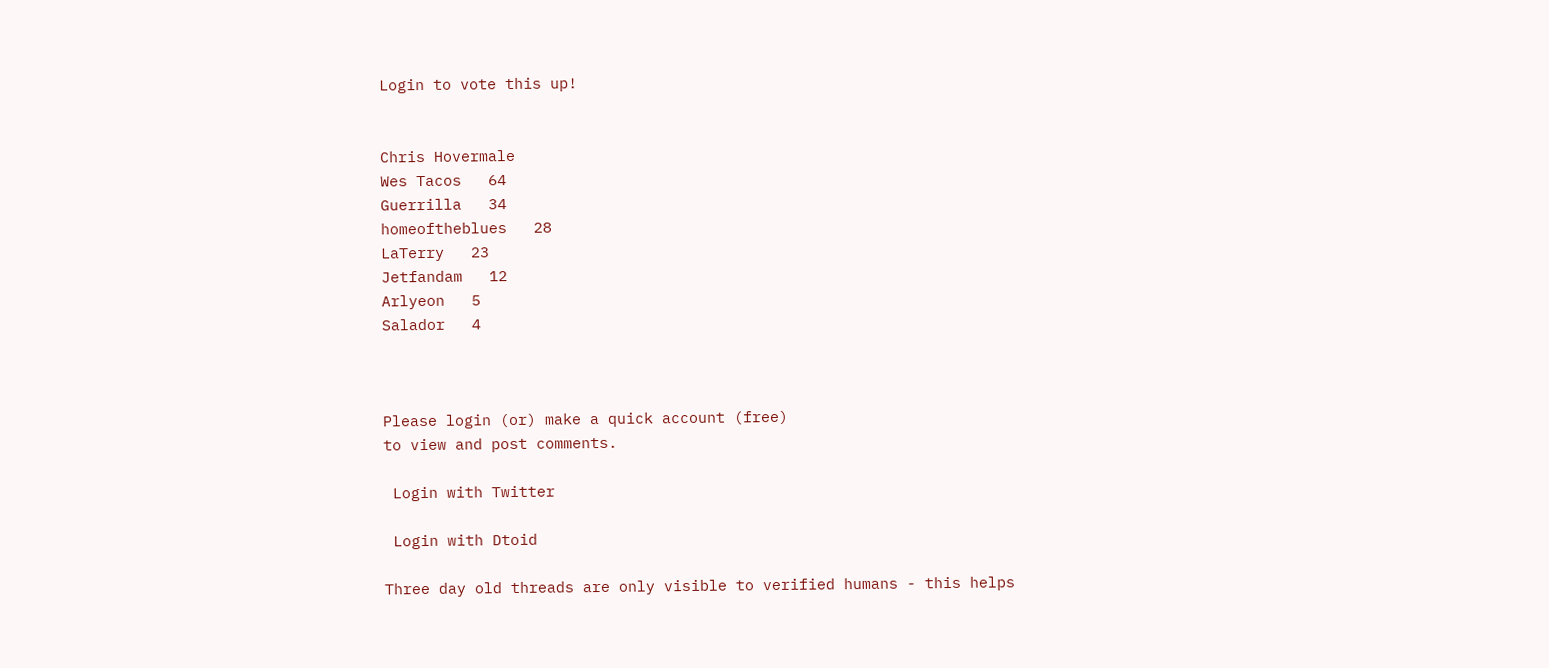Login to vote this up!


Chris Hovermale
Wes Tacos   64
Guerrilla   34
homeoftheblues   28
LaTerry   23
Jetfandam   12
Arlyeon   5
Salador   4



Please login (or) make a quick account (free)
to view and post comments.

 Login with Twitter

 Login with Dtoid

Three day old threads are only visible to verified humans - this helps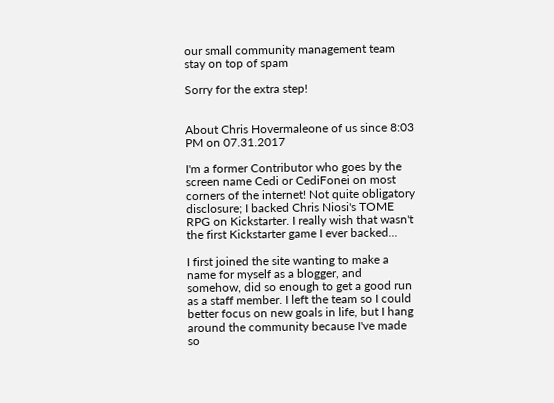our small community management team stay on top of spam

Sorry for the extra step!


About Chris Hovermaleone of us since 8:03 PM on 07.31.2017

I'm a former Contributor who goes by the screen name Cedi or CediFonei on most corners of the internet! Not quite obligatory disclosure; I backed Chris Niosi's TOME RPG on Kickstarter. I really wish that wasn't the first Kickstarter game I ever backed...

I first joined the site wanting to make a name for myself as a blogger, and somehow, did so enough to get a good run as a staff member. I left the team so I could better focus on new goals in life, but I hang around the community because I've made so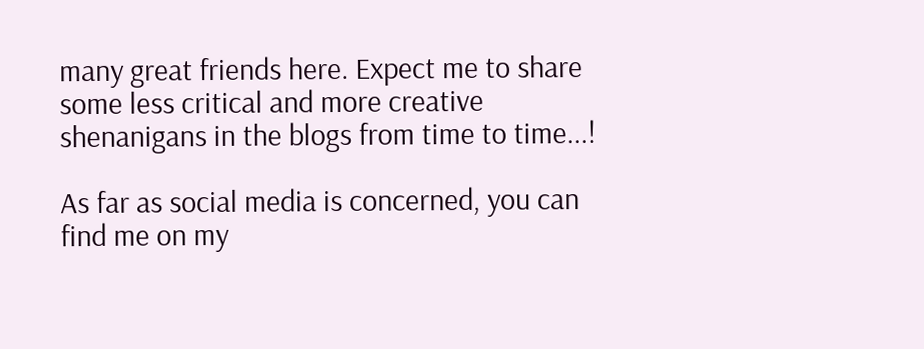many great friends here. Expect me to share some less critical and more creative shenanigans in the blogs from time to time...!

As far as social media is concerned, you can find me on my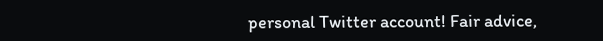personal Twitter account! Fair advice,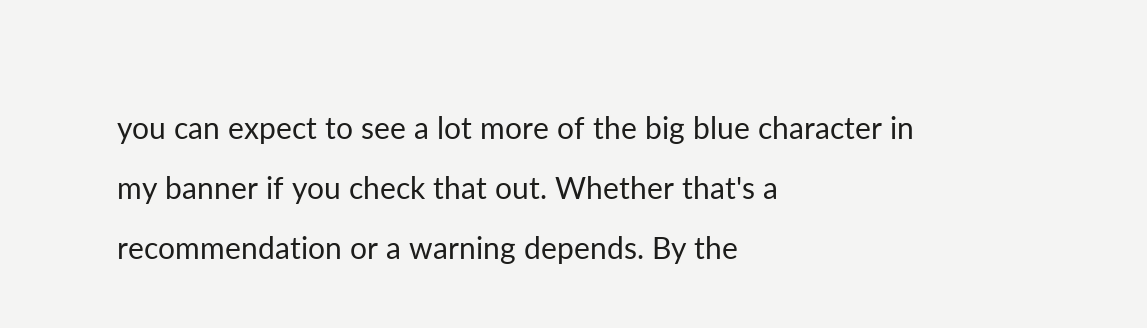you can expect to see a lot more of the big blue character in my banner if you check that out. Whether that's a recommendation or a warning depends. By the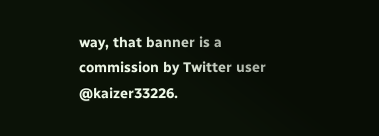way, that banner is a commission by Twitter user @kaizer33226.